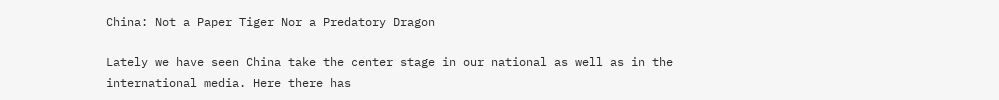China: Not a Paper Tiger Nor a Predatory Dragon

Lately we have seen China take the center stage in our national as well as in the international media. Here there has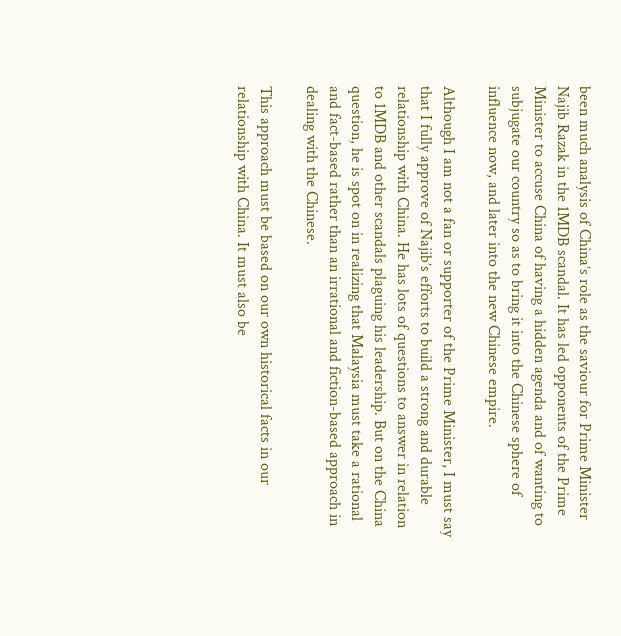been much analysis of China’s role as the saviour for Prime Minister Najib Razak in the 1MDB scandal. It has led opponents of the Prime Minister to accuse China of having a hidden agenda and of wanting to subjugate our country so as to bring it into the Chinese sphere of influence now, and later into the new Chinese empire.

Although I am not a fan or supporter of the Prime Minister, I must say that I fully approve of Najib’s efforts to build a strong and durable relationship with China. He has lots of questions to answer in relation to 1MDB and other scandals plaguing his leadership. But on the China question, he is spot on in realizing that Malaysia must take a rational and fact-based rather than an irrational and fiction-based approach in dealing with the Chinese.

This approach must be based on our own historical facts in our relationship with China. It must also be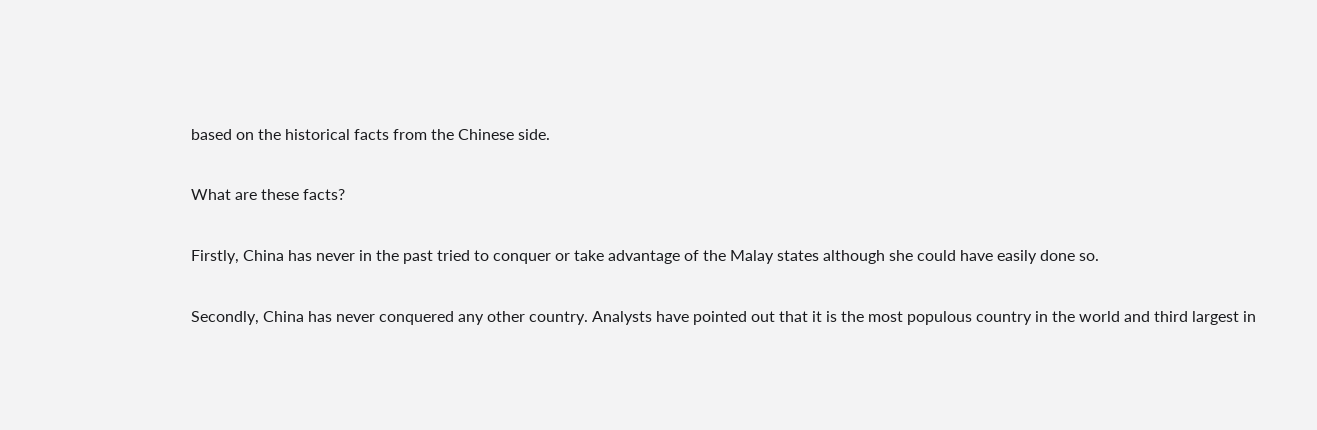based on the historical facts from the Chinese side.

What are these facts?

Firstly, China has never in the past tried to conquer or take advantage of the Malay states although she could have easily done so.

Secondly, China has never conquered any other country. Analysts have pointed out that it is the most populous country in the world and third largest in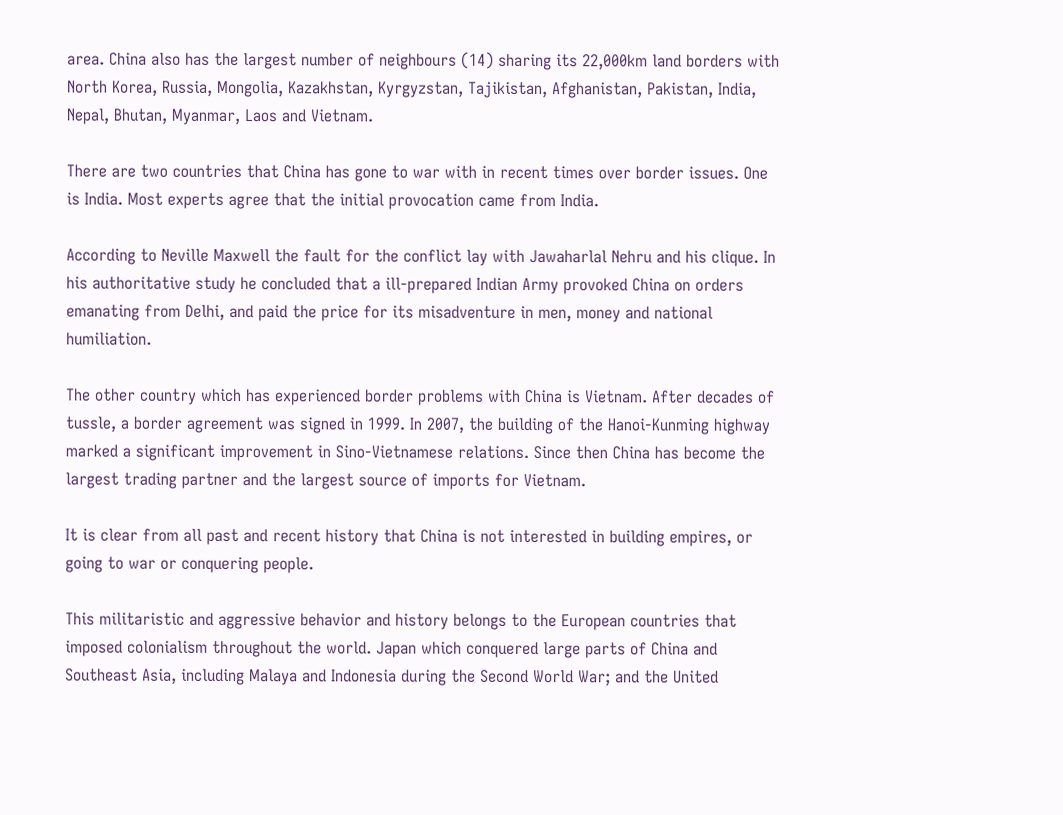area. China also has the largest number of neighbours (14) sharing its 22,000km land borders with North Korea, Russia, Mongolia, Kazakhstan, Kyrgyzstan, Tajikistan, Afghanistan, Pakistan, India, Nepal, Bhutan, Myanmar, Laos and Vietnam.

There are two countries that China has gone to war with in recent times over border issues. One is India. Most experts agree that the initial provocation came from India.

According to Neville Maxwell the fault for the conflict lay with Jawaharlal Nehru and his clique. In his authoritative study he concluded that a ill-prepared Indian Army provoked China on orders emanating from Delhi, and paid the price for its misadventure in men, money and national humiliation.

The other country which has experienced border problems with China is Vietnam. After decades of tussle, a border agreement was signed in 1999. In 2007, the building of the Hanoi-Kunming highway marked a significant improvement in Sino-Vietnamese relations. Since then China has become the largest trading partner and the largest source of imports for Vietnam.

It is clear from all past and recent history that China is not interested in building empires, or going to war or conquering people.

This militaristic and aggressive behavior and history belongs to the European countries that imposed colonialism throughout the world. Japan which conquered large parts of China and Southeast Asia, including Malaya and Indonesia during the Second World War; and the United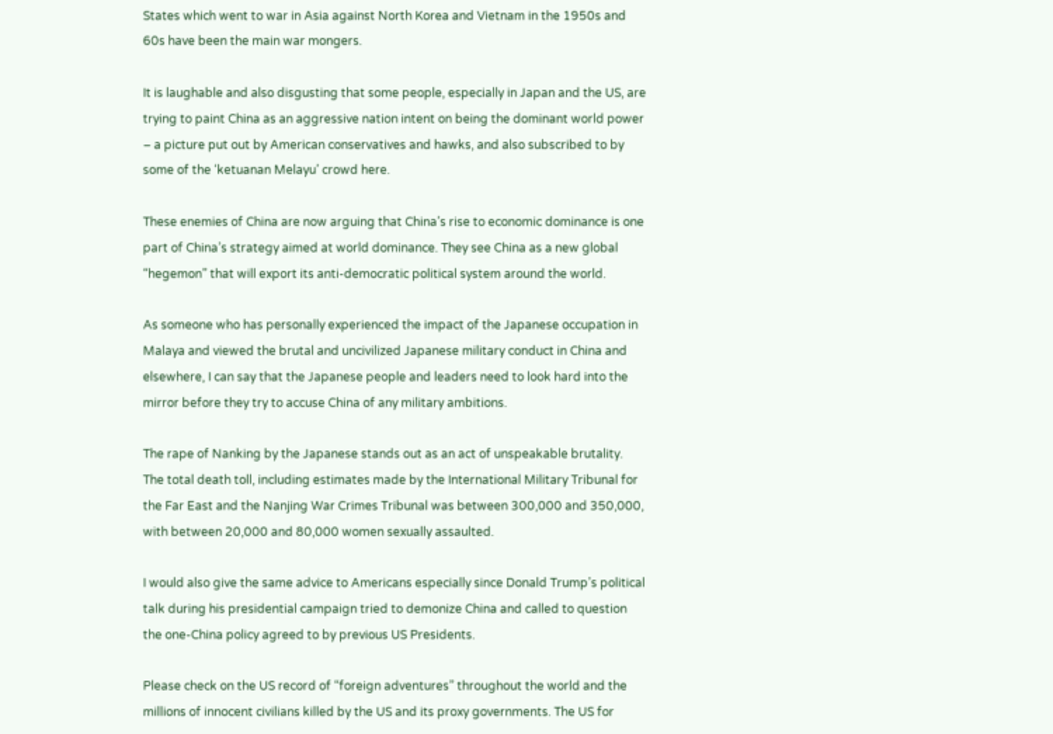States which went to war in Asia against North Korea and Vietnam in the 1950s and 60s have been the main war mongers.

It is laughable and also disgusting that some people, especially in Japan and the US, are trying to paint China as an aggressive nation intent on being the dominant world power – a picture put out by American conservatives and hawks, and also subscribed to by some of the ‘ketuanan Melayu’ crowd here.

These enemies of China are now arguing that China’s rise to economic dominance is one part of China’s strategy aimed at world dominance. They see China as a new global “hegemon” that will export its anti-democratic political system around the world.

As someone who has personally experienced the impact of the Japanese occupation in Malaya and viewed the brutal and uncivilized Japanese military conduct in China and elsewhere, I can say that the Japanese people and leaders need to look hard into the mirror before they try to accuse China of any military ambitions.

The rape of Nanking by the Japanese stands out as an act of unspeakable brutality. The total death toll, including estimates made by the International Military Tribunal for the Far East and the Nanjing War Crimes Tribunal was between 300,000 and 350,000, with between 20,000 and 80,000 women sexually assaulted.

I would also give the same advice to Americans especially since Donald Trump’s political talk during his presidential campaign tried to demonize China and called to question the one-China policy agreed to by previous US Presidents.

Please check on the US record of “foreign adventures” throughout the world and the millions of innocent civilians killed by the US and its proxy governments. The US for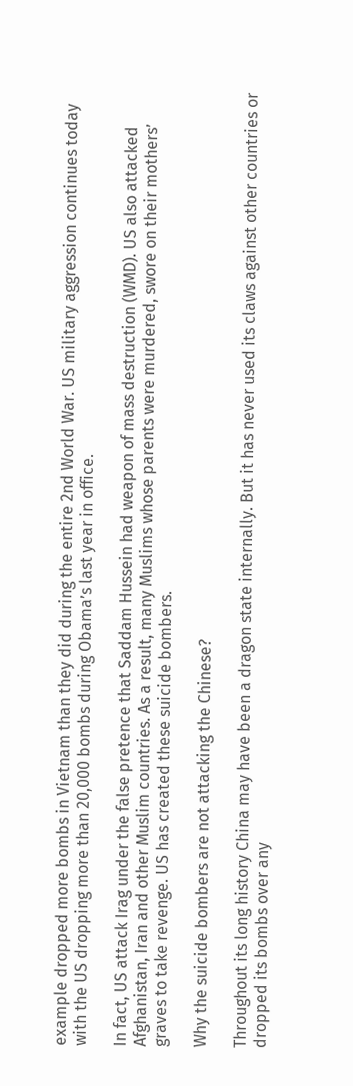example dropped more bombs in Vietnam than they did during the entire 2nd World War. US military aggression continues today with the US dropping more than 20,000 bombs during Obama’s last year in office.

In fact, US attack Irag under the false pretence that Saddam Hussein had weapon of mass destruction (WMD). US also attacked Afghanistan, Iran and other Muslim countries. As a result, many Muslims whose parents were murdered, swore on their mothers’ graves to take revenge. US has created these suicide bombers.

Why the suicide bombers are not attacking the Chinese?

Throughout its long history China may have been a dragon state internally. But it has never used its claws against other countries or dropped its bombs over any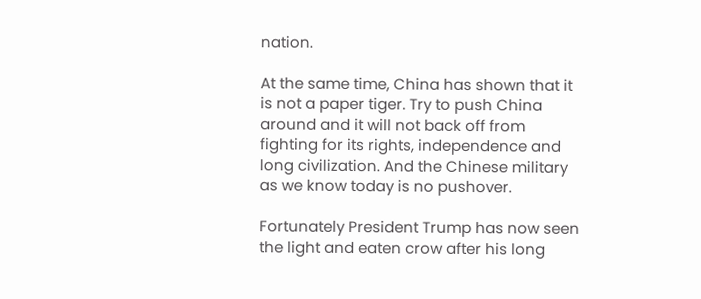nation.

At the same time, China has shown that it is not a paper tiger. Try to push China around and it will not back off from fighting for its rights, independence and long civilization. And the Chinese military as we know today is no pushover.

Fortunately President Trump has now seen the light and eaten crow after his long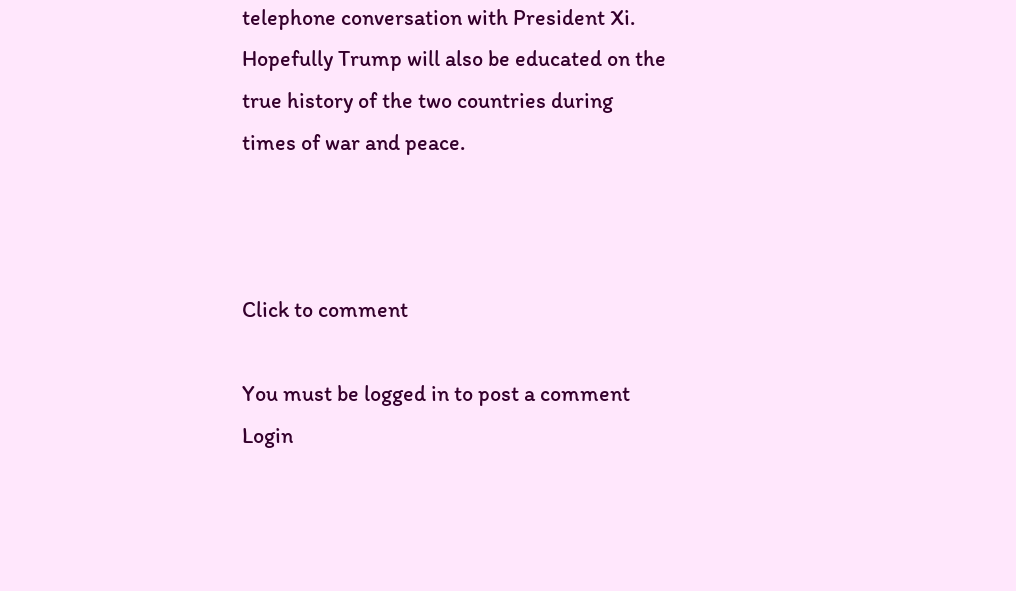telephone conversation with President Xi. Hopefully Trump will also be educated on the true history of the two countries during times of war and peace.



Click to comment

You must be logged in to post a comment Login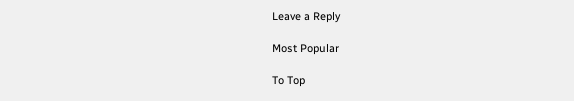Leave a Reply

Most Popular

To Top